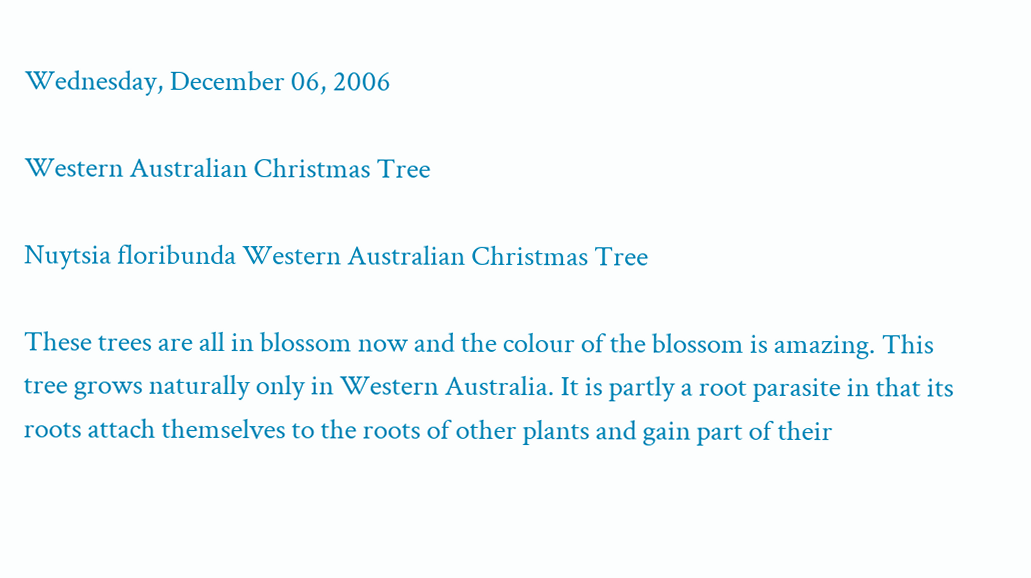Wednesday, December 06, 2006

Western Australian Christmas Tree

Nuytsia floribunda Western Australian Christmas Tree

These trees are all in blossom now and the colour of the blossom is amazing. This tree grows naturally only in Western Australia. It is partly a root parasite in that its roots attach themselves to the roots of other plants and gain part of their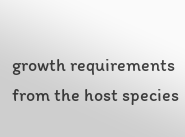growth requirements from the host species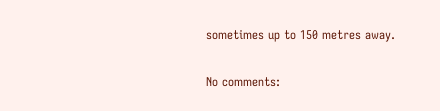sometimes up to 150 metres away.

No comments: